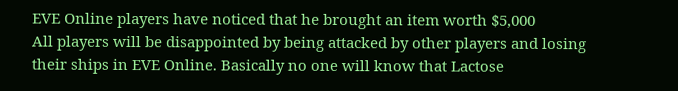EVE Online players have noticed that he brought an item worth $5,000
All players will be disappointed by being attacked by other players and losing their ships in EVE Online. Basically no one will know that Lactose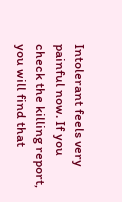Intolerant feels very painful now. If you check the killing report, you will find that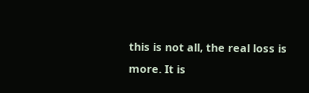this is not all, the real loss is more. It is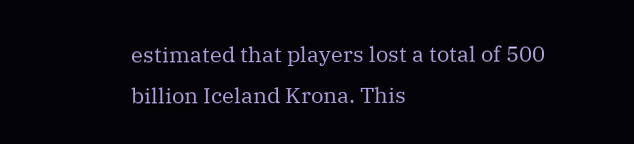estimated that players lost a total of 500 billion Iceland Krona. This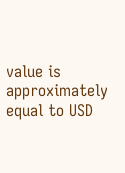value is approximately equal to USD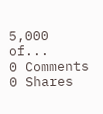5,000 of...
0 Comments 0 Shares